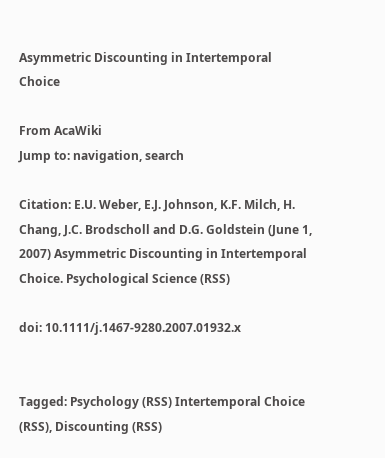Asymmetric Discounting in Intertemporal Choice

From AcaWiki
Jump to: navigation, search

Citation: E.U. Weber, E.J. Johnson, K.F. Milch, H. Chang, J.C. Brodscholl and D.G. Goldstein (June 1, 2007) Asymmetric Discounting in Intertemporal Choice. Psychological Science (RSS)

doi: 10.1111/j.1467-9280.2007.01932.x


Tagged: Psychology (RSS) Intertemporal Choice (RSS), Discounting (RSS)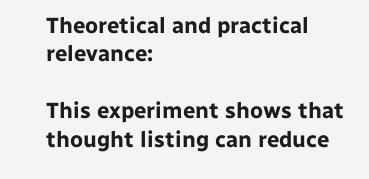Theoretical and practical relevance:

This experiment shows that thought listing can reduce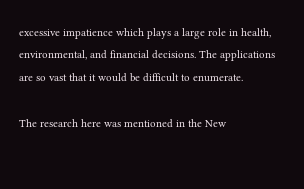excessive impatience which plays a large role in health, environmental, and financial decisions. The applications are so vast that it would be difficult to enumerate.

The research here was mentioned in the New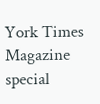York Times Magazine special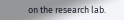on the research lab.